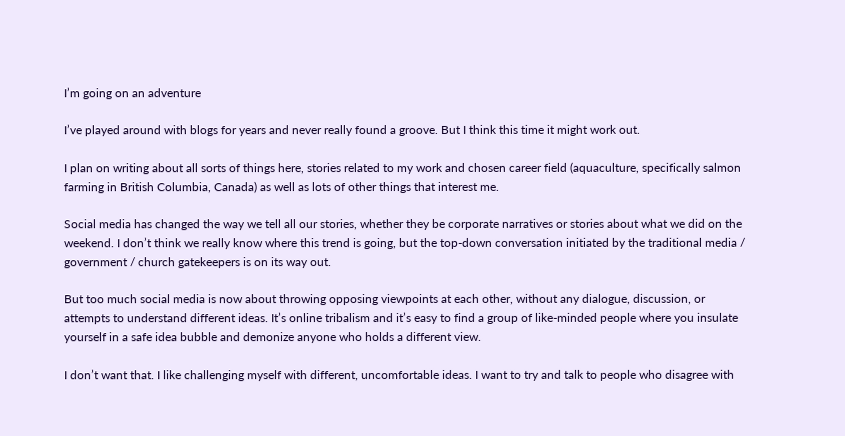I’m going on an adventure

I’ve played around with blogs for years and never really found a groove. But I think this time it might work out.

I plan on writing about all sorts of things here, stories related to my work and chosen career field (aquaculture, specifically salmon farming in British Columbia, Canada) as well as lots of other things that interest me.

Social media has changed the way we tell all our stories, whether they be corporate narratives or stories about what we did on the weekend. I don’t think we really know where this trend is going, but the top-down conversation initiated by the traditional media / government / church gatekeepers is on its way out.

But too much social media is now about throwing opposing viewpoints at each other, without any dialogue, discussion, or attempts to understand different ideas. It’s online tribalism and it’s easy to find a group of like-minded people where you insulate yourself in a safe idea bubble and demonize anyone who holds a different view.

I don’t want that. I like challenging myself with different, uncomfortable ideas. I want to try and talk to people who disagree with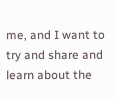me, and I want to try and share and learn about the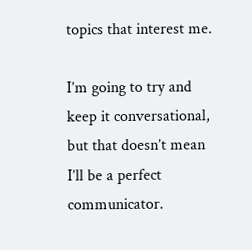topics that interest me.

I’m going to try and keep it conversational, but that doesn’t mean I’ll be a perfect communicator.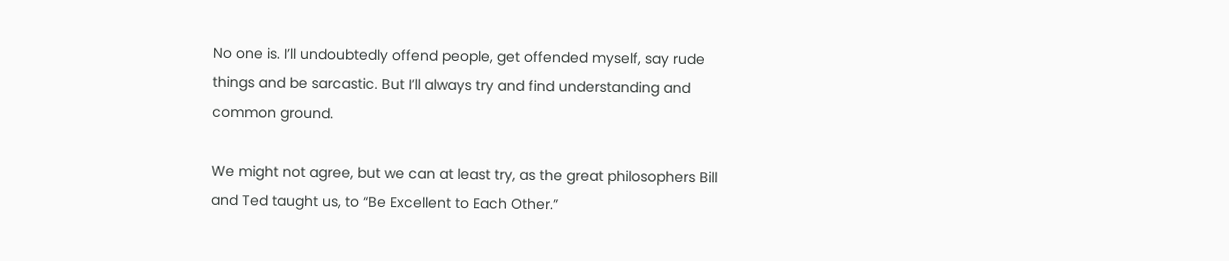No one is. I’ll undoubtedly offend people, get offended myself, say rude things and be sarcastic. But I’ll always try and find understanding and common ground.

We might not agree, but we can at least try, as the great philosophers Bill and Ted taught us, to “Be Excellent to Each Other.”